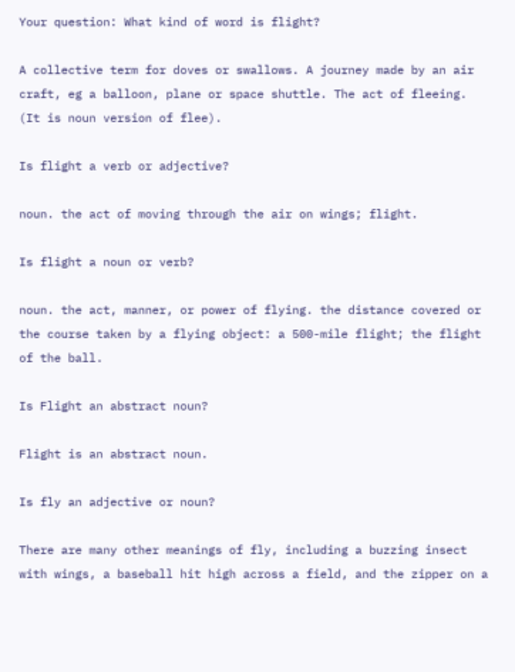Your question: What kind of word is flight?

A collective term for doves or swallows. A journey made by an air craft, eg a balloon, plane or space shuttle. The act of fleeing. (It is noun version of flee).

Is flight a verb or adjective?

noun. the act of moving through the air on wings; flight.

Is flight a noun or verb?

noun. the act, manner, or power of flying. the distance covered or the course taken by a flying object: a 500-mile flight; the flight of the ball.

Is Flight an abstract noun?

Flight is an abstract noun.

Is fly an adjective or noun?

There are many other meanings of fly, including a buzzing insect with wings, a baseball hit high across a field, and the zipper on a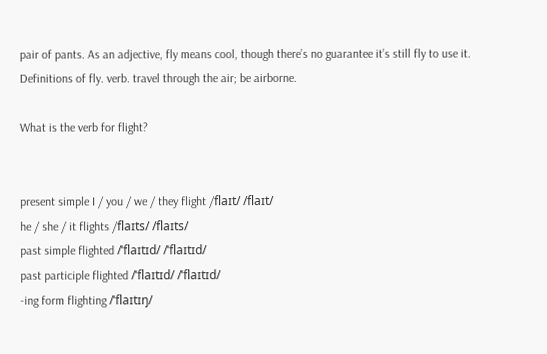pair of pants. As an adjective, fly means cool, though there’s no guarantee it’s still fly to use it. Definitions of fly. verb. travel through the air; be airborne.

What is the verb for flight?


present simple I / you / we / they flight /flaɪt/ /flaɪt/
he / she / it flights /flaɪts/ /flaɪts/
past simple flighted /ˈflaɪtɪd/ /ˈflaɪtɪd/
past participle flighted /ˈflaɪtɪd/ /ˈflaɪtɪd/
-ing form flighting /ˈflaɪtɪŋ/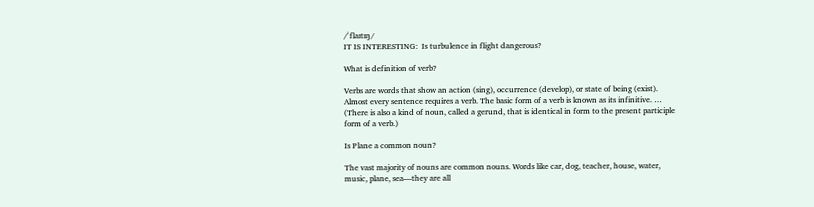/ˈflaɪtɪŋ/
IT IS INTERESTING:  Is turbulence in flight dangerous?

What is definition of verb?

Verbs are words that show an action (sing), occurrence (develop), or state of being (exist). Almost every sentence requires a verb. The basic form of a verb is known as its infinitive. … (There is also a kind of noun, called a gerund, that is identical in form to the present participle form of a verb.)

Is Plane a common noun?

The vast majority of nouns are common nouns. Words like car, dog, teacher, house, water, music, plane, sea—they are all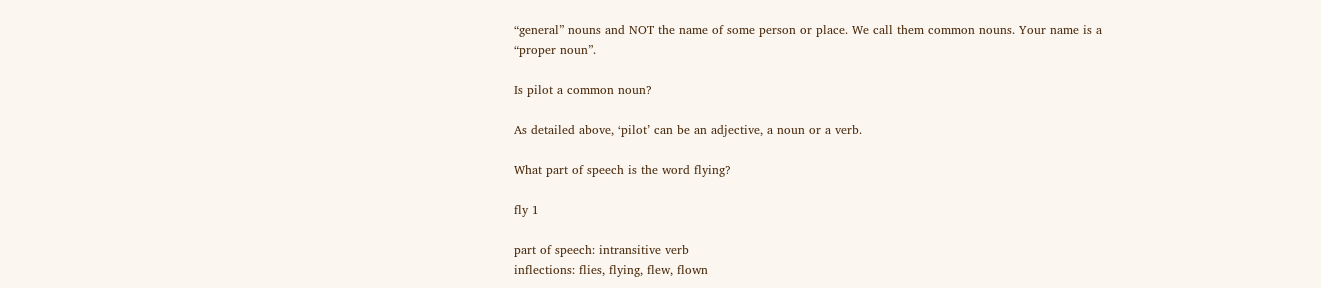“general” nouns and NOT the name of some person or place. We call them common nouns. Your name is a “proper noun”.

Is pilot a common noun?

As detailed above, ‘pilot’ can be an adjective, a noun or a verb.

What part of speech is the word flying?

fly 1

part of speech: intransitive verb
inflections: flies, flying, flew, flown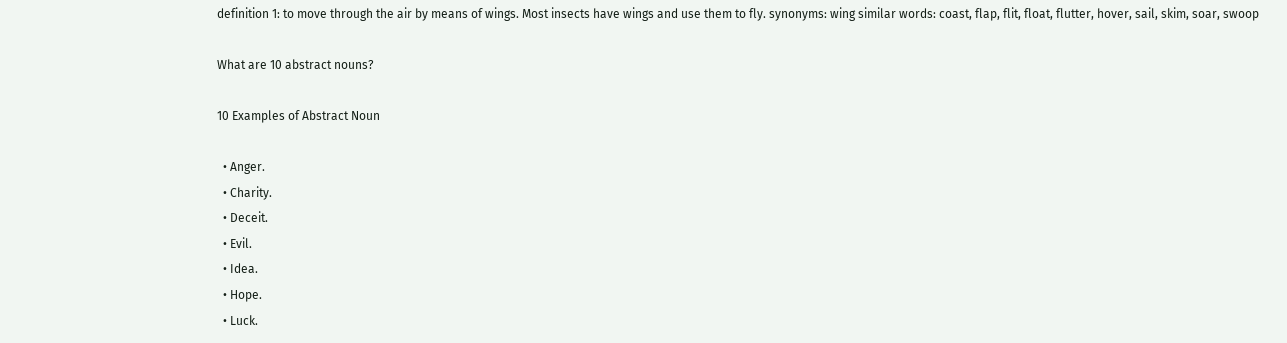definition 1: to move through the air by means of wings. Most insects have wings and use them to fly. synonyms: wing similar words: coast, flap, flit, float, flutter, hover, sail, skim, soar, swoop

What are 10 abstract nouns?

10 Examples of Abstract Noun

  • Anger.
  • Charity.
  • Deceit.
  • Evil.
  • Idea.
  • Hope.
  • Luck.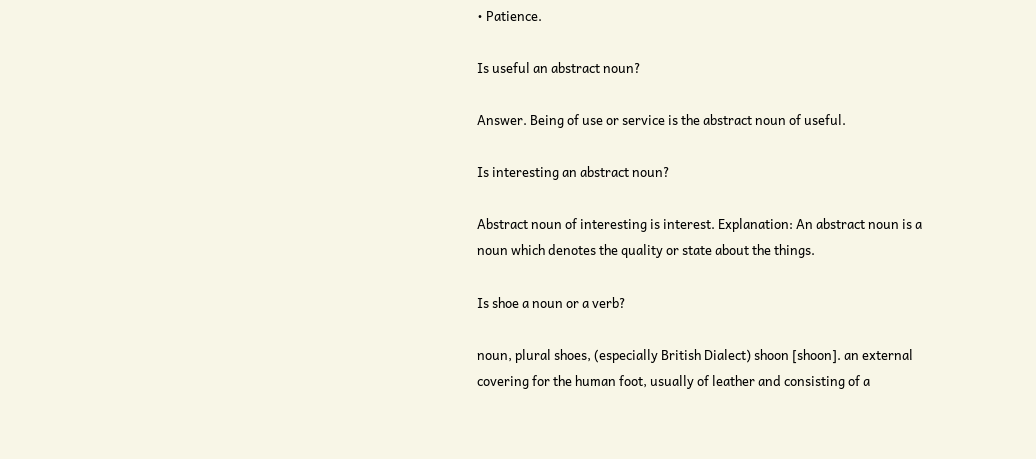• Patience.

Is useful an abstract noun?

Answer. Being of use or service is the abstract noun of useful.

Is interesting an abstract noun?

Abstract noun of interesting is interest. Explanation: An abstract noun is a noun which denotes the quality or state about the things.

Is shoe a noun or a verb?

noun, plural shoes, (especially British Dialect) shoon [shoon]. an external covering for the human foot, usually of leather and consisting of a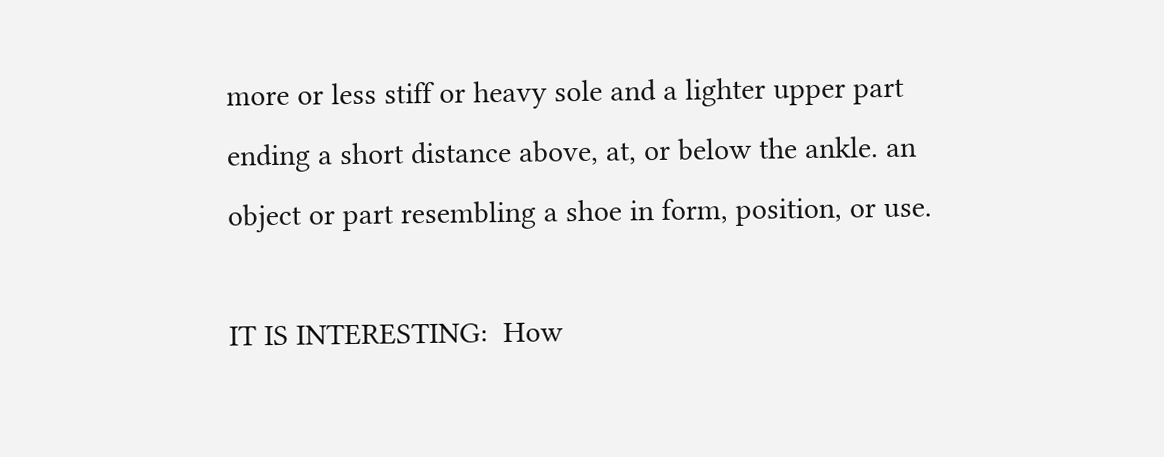more or less stiff or heavy sole and a lighter upper part ending a short distance above, at, or below the ankle. an object or part resembling a shoe in form, position, or use.

IT IS INTERESTING:  How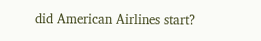did American Airlines start?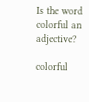Is the word colorful an adjective?

colorful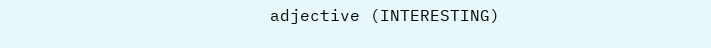adjective (INTERESTING)